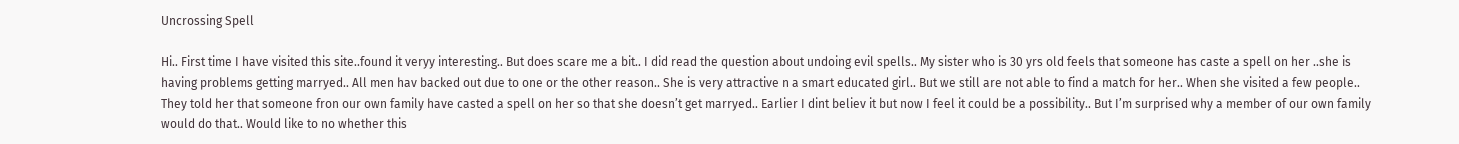Uncrossing Spell

Hi.. First time I have visited this site..found it veryy interesting.. But does scare me a bit.. I did read the question about undoing evil spells.. My sister who is 30 yrs old feels that someone has caste a spell on her ..she is having problems getting marryed.. All men hav backed out due to one or the other reason.. She is very attractive n a smart educated girl.. But we still are not able to find a match for her.. When she visited a few people.. They told her that someone fron our own family have casted a spell on her so that she doesn’t get marryed.. Earlier I dint believ it but now I feel it could be a possibility.. But I’m surprised why a member of our own family would do that.. Would like to no whether this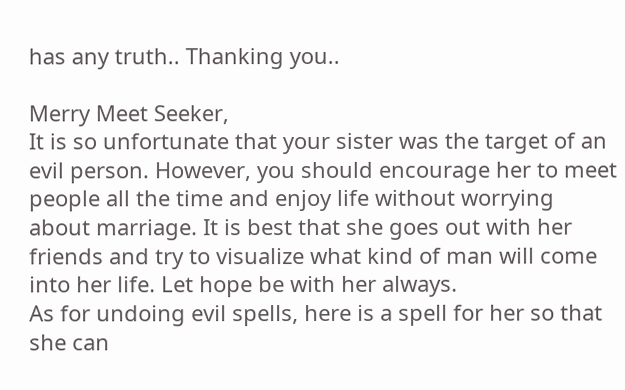has any truth.. Thanking you..

Merry Meet Seeker,
It is so unfortunate that your sister was the target of an evil person. However, you should encourage her to meet people all the time and enjoy life without worrying about marriage. It is best that she goes out with her friends and try to visualize what kind of man will come into her life. Let hope be with her always.
As for undoing evil spells, here is a spell for her so that she can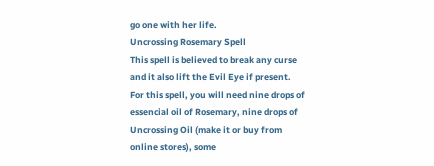go one with her life.
Uncrossing Rosemary Spell
This spell is believed to break any curse and it also lift the Evil Eye if present.
For this spell, you will need nine drops of essencial oil of Rosemary, nine drops of Uncrossing Oil (make it or buy from online stores), some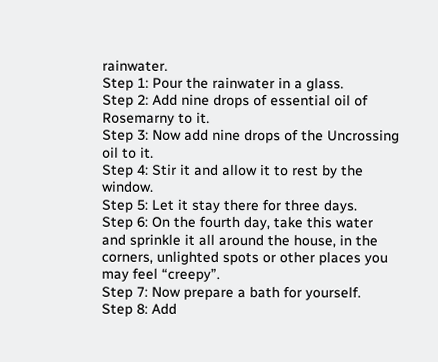rainwater.
Step 1: Pour the rainwater in a glass.
Step 2: Add nine drops of essential oil of Rosemarny to it.
Step 3: Now add nine drops of the Uncrossing oil to it.
Step 4: Stir it and allow it to rest by the window.
Step 5: Let it stay there for three days.
Step 6: On the fourth day, take this water and sprinkle it all around the house, in the corners, unlighted spots or other places you may feel “creepy”.
Step 7: Now prepare a bath for yourself.
Step 8: Add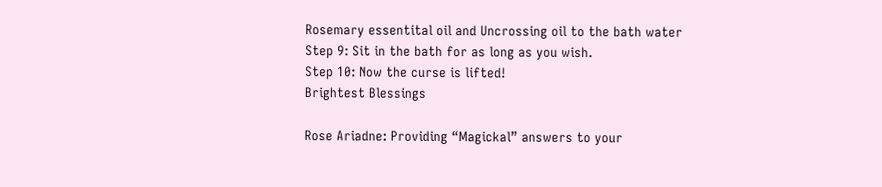Rosemary essentital oil and Uncrossing oil to the bath water
Step 9: Sit in the bath for as long as you wish.
Step 10: Now the curse is lifted!
Brightest Blessings

Rose Ariadne: Providing “Magickal” answers to your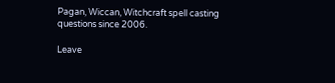Pagan, Wiccan, Witchcraft spell casting questions since 2006.

Leave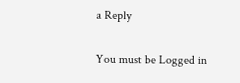a Reply

You must be Logged in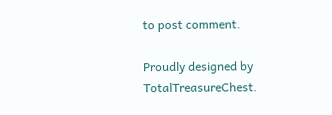to post comment.

Proudly designed by TotalTreasureChest.